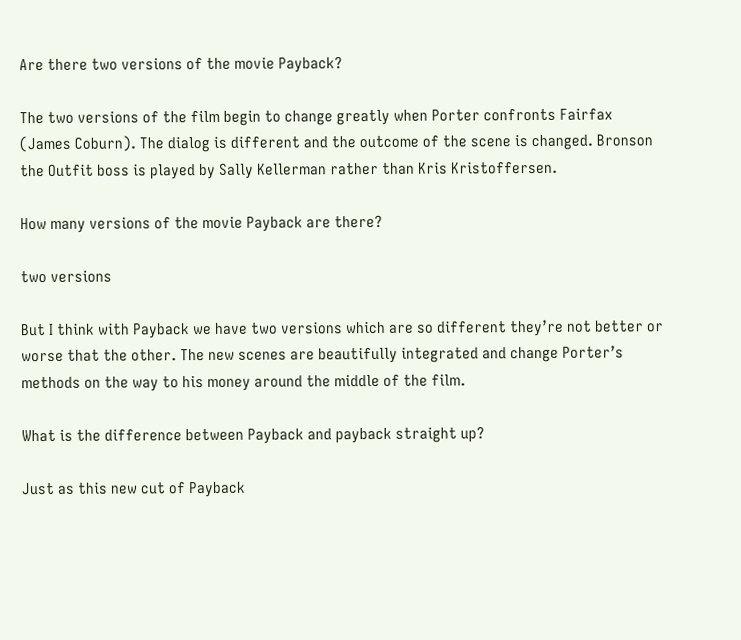Are there two versions of the movie Payback?

The two versions of the film begin to change greatly when Porter confronts Fairfax (James Coburn). The dialog is different and the outcome of the scene is changed. Bronson the Outfit boss is played by Sally Kellerman rather than Kris Kristoffersen.

How many versions of the movie Payback are there?

two versions

But I think with Payback we have two versions which are so different they’re not better or worse that the other. The new scenes are beautifully integrated and change Porter’s methods on the way to his money around the middle of the film.

What is the difference between Payback and payback straight up?

Just as this new cut of Payback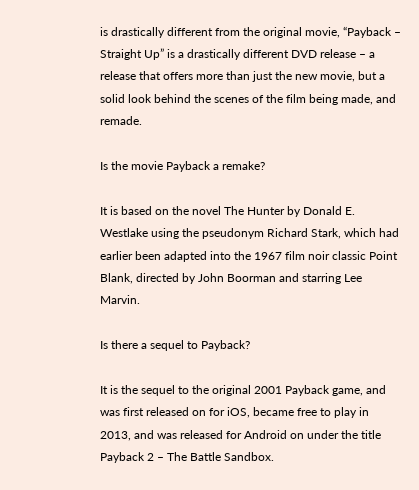is drastically different from the original movie, “Payback – Straight Up” is a drastically different DVD release – a release that offers more than just the new movie, but a solid look behind the scenes of the film being made, and remade.

Is the movie Payback a remake?

It is based on the novel The Hunter by Donald E. Westlake using the pseudonym Richard Stark, which had earlier been adapted into the 1967 film noir classic Point Blank, directed by John Boorman and starring Lee Marvin.

Is there a sequel to Payback?

It is the sequel to the original 2001 Payback game, and was first released on for iOS, became free to play in 2013, and was released for Android on under the title Payback 2 – The Battle Sandbox.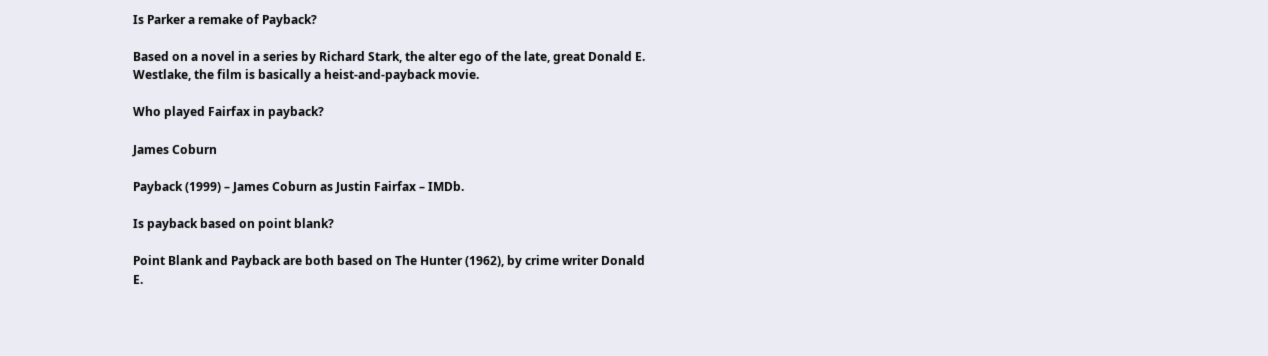Is Parker a remake of Payback?

Based on a novel in a series by Richard Stark, the alter ego of the late, great Donald E. Westlake, the film is basically a heist-and-payback movie.

Who played Fairfax in payback?

James Coburn

Payback (1999) – James Coburn as Justin Fairfax – IMDb.

Is payback based on point blank?

Point Blank and Payback are both based on The Hunter (1962), by crime writer Donald E.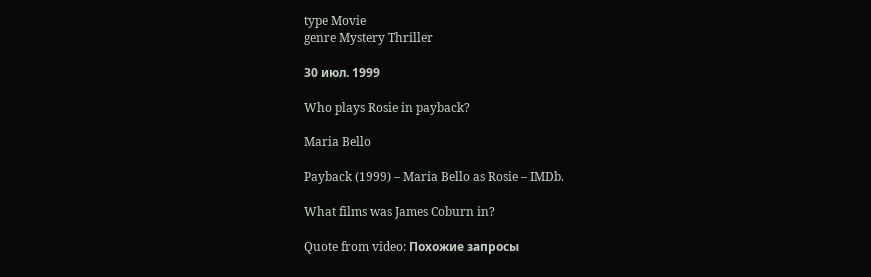type Movie
genre Mystery Thriller

30 июл. 1999

Who plays Rosie in payback?

Maria Bello

Payback (1999) – Maria Bello as Rosie – IMDb.

What films was James Coburn in?

Quote from video: Похожие запросы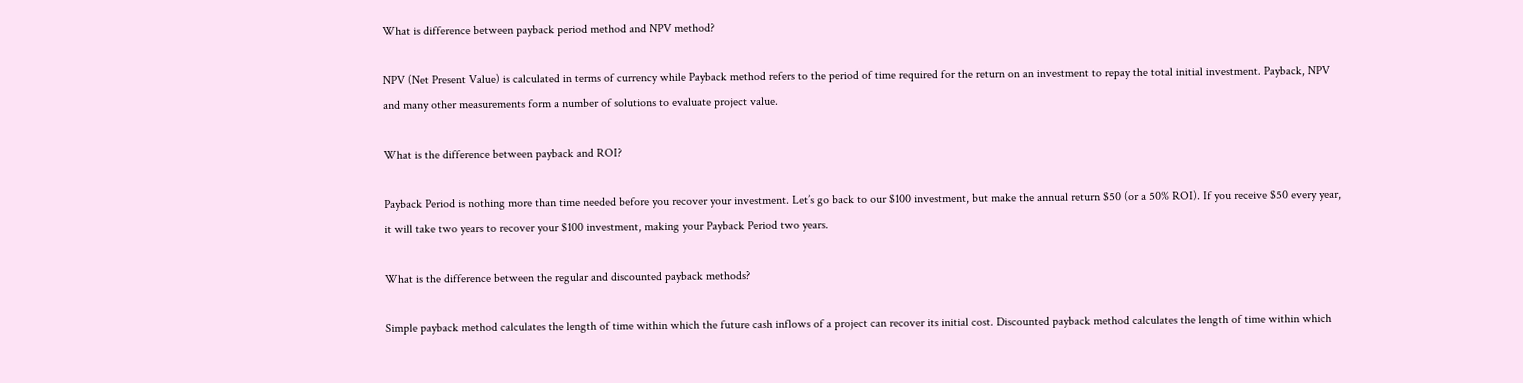What is difference between payback period method and NPV method?

NPV (Net Present Value) is calculated in terms of currency while Payback method refers to the period of time required for the return on an investment to repay the total initial investment. Payback, NPV and many other measurements form a number of solutions to evaluate project value.

What is the difference between payback and ROI?

Payback Period is nothing more than time needed before you recover your investment. Let’s go back to our $100 investment, but make the annual return $50 (or a 50% ROI). If you receive $50 every year, it will take two years to recover your $100 investment, making your Payback Period two years.

What is the difference between the regular and discounted payback methods?

Simple payback method calculates the length of time within which the future cash inflows of a project can recover its initial cost. Discounted payback method calculates the length of time within which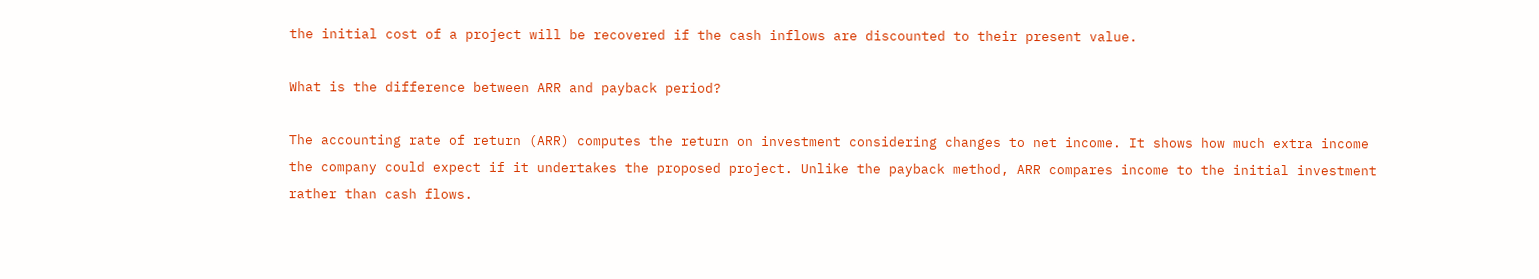the initial cost of a project will be recovered if the cash inflows are discounted to their present value.

What is the difference between ARR and payback period?

The accounting rate of return (ARR) computes the return on investment considering changes to net income. It shows how much extra income the company could expect if it undertakes the proposed project. Unlike the payback method, ARR compares income to the initial investment rather than cash flows.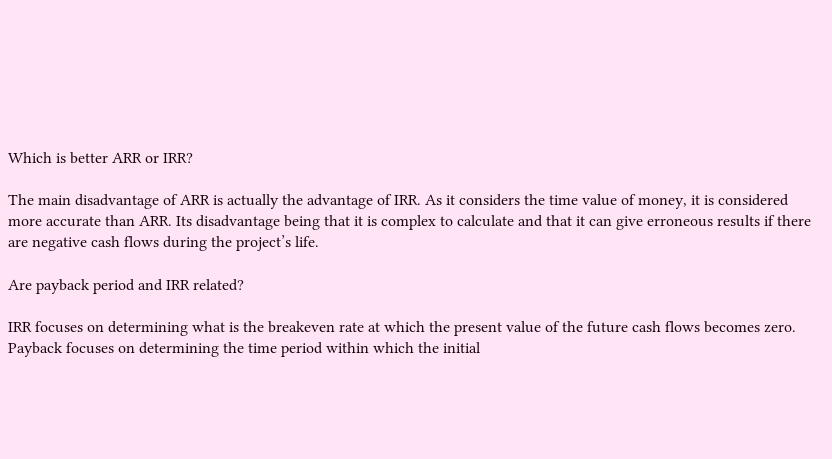Which is better ARR or IRR?

The main disadvantage of ARR is actually the advantage of IRR. As it considers the time value of money, it is considered more accurate than ARR. Its disadvantage being that it is complex to calculate and that it can give erroneous results if there are negative cash flows during the project’s life.

Are payback period and IRR related?

IRR focuses on determining what is the breakeven rate at which the present value of the future cash flows becomes zero. Payback focuses on determining the time period within which the initial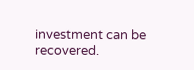investment can be recovered.